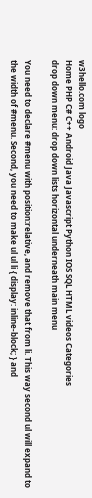w3hello.com logo
Home PHP C# C++ Android Java Javascript Python IOS SQL HTML videos Categories
drop down menu: drop down lists horizontal underneath main menu

You need to declare #menu with position:relative, and remove that from li. This way second ul will expand to the width of #menu. Second, you need to make ul ul li { display: inline-block; } and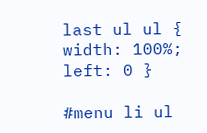last ul ul { width: 100%; left: 0 }

#menu li ul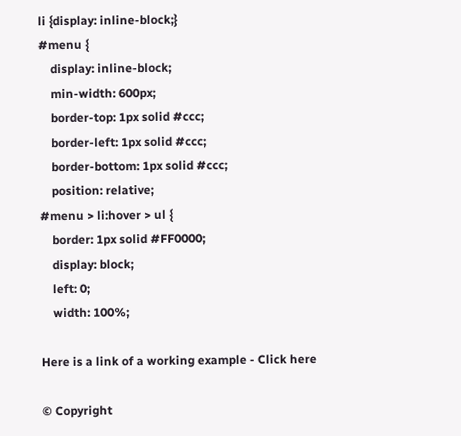li {display: inline-block;}
#menu {
    display: inline-block;
    min-width: 600px;
    border-top: 1px solid #ccc;
    border-left: 1px solid #ccc;
    border-bottom: 1px solid #ccc;
    position: relative;
#menu > li:hover > ul {
    border: 1px solid #FF0000;
    display: block;
    left: 0;
    width: 100%;

Here is a link of a working example - Click here

© Copyright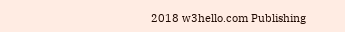2018 w3hello.com Publishing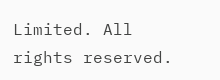Limited. All rights reserved.